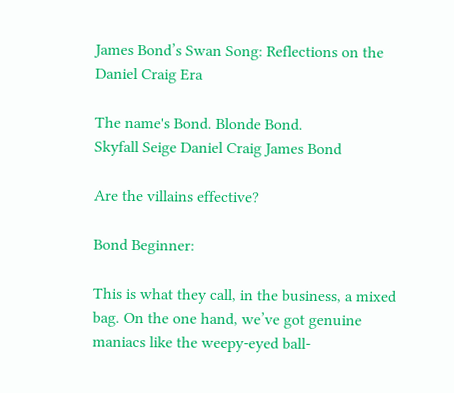James Bond’s Swan Song: Reflections on the Daniel Craig Era

The name's Bond. Blonde Bond.
Skyfall Seige Daniel Craig James Bond

Are the villains effective?

Bond Beginner:

This is what they call, in the business, a mixed bag. On the one hand, we’ve got genuine maniacs like the weepy-eyed ball-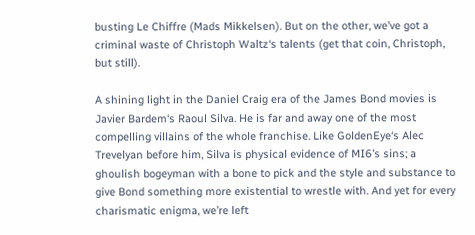busting Le Chiffre (Mads Mikkelsen). But on the other, we’ve got a criminal waste of Christoph Waltz‘s talents (get that coin, Christoph, but still).

A shining light in the Daniel Craig era of the James Bond movies is Javier Bardem‘s Raoul Silva. He is far and away one of the most compelling villains of the whole franchise. Like GoldenEye‘s Alec Trevelyan before him, Silva is physical evidence of MI6’s sins; a ghoulish bogeyman with a bone to pick and the style and substance to give Bond something more existential to wrestle with. And yet for every charismatic enigma, we’re left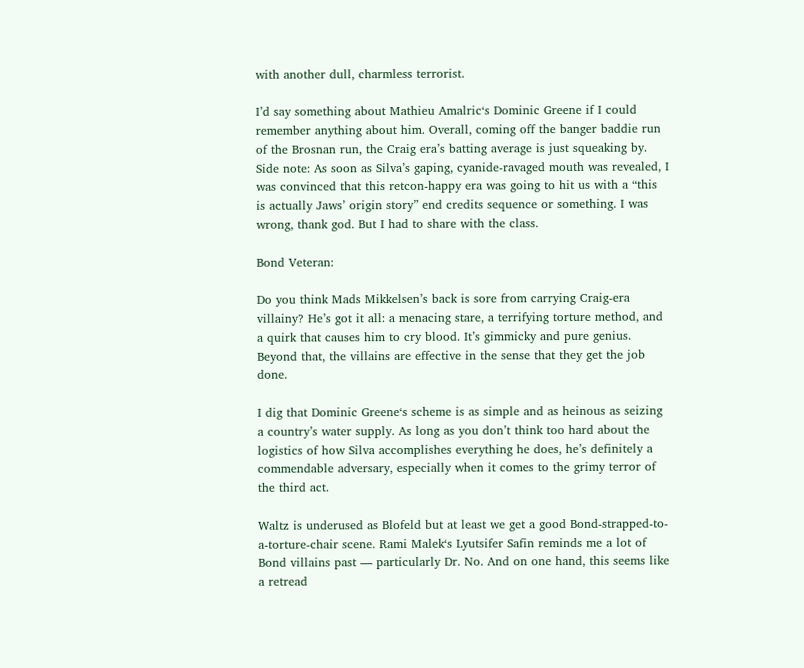with another dull, charmless terrorist.

I’d say something about Mathieu Amalric‘s Dominic Greene if I could remember anything about him. Overall, coming off the banger baddie run of the Brosnan run, the Craig era’s batting average is just squeaking by. Side note: As soon as Silva’s gaping, cyanide-ravaged mouth was revealed, I was convinced that this retcon-happy era was going to hit us with a “this is actually Jaws’ origin story” end credits sequence or something. I was wrong, thank god. But I had to share with the class.

Bond Veteran:

Do you think Mads Mikkelsen’s back is sore from carrying Craig-era villainy? He’s got it all: a menacing stare, a terrifying torture method, and a quirk that causes him to cry blood. It’s gimmicky and pure genius. Beyond that, the villains are effective in the sense that they get the job done.

I dig that Dominic Greene‘s scheme is as simple and as heinous as seizing a country’s water supply. As long as you don’t think too hard about the logistics of how Silva accomplishes everything he does, he’s definitely a commendable adversary, especially when it comes to the grimy terror of the third act.

Waltz is underused as Blofeld but at least we get a good Bond-strapped-to-a-torture-chair scene. Rami Malek‘s Lyutsifer Safin reminds me a lot of Bond villains past — particularly Dr. No. And on one hand, this seems like a retread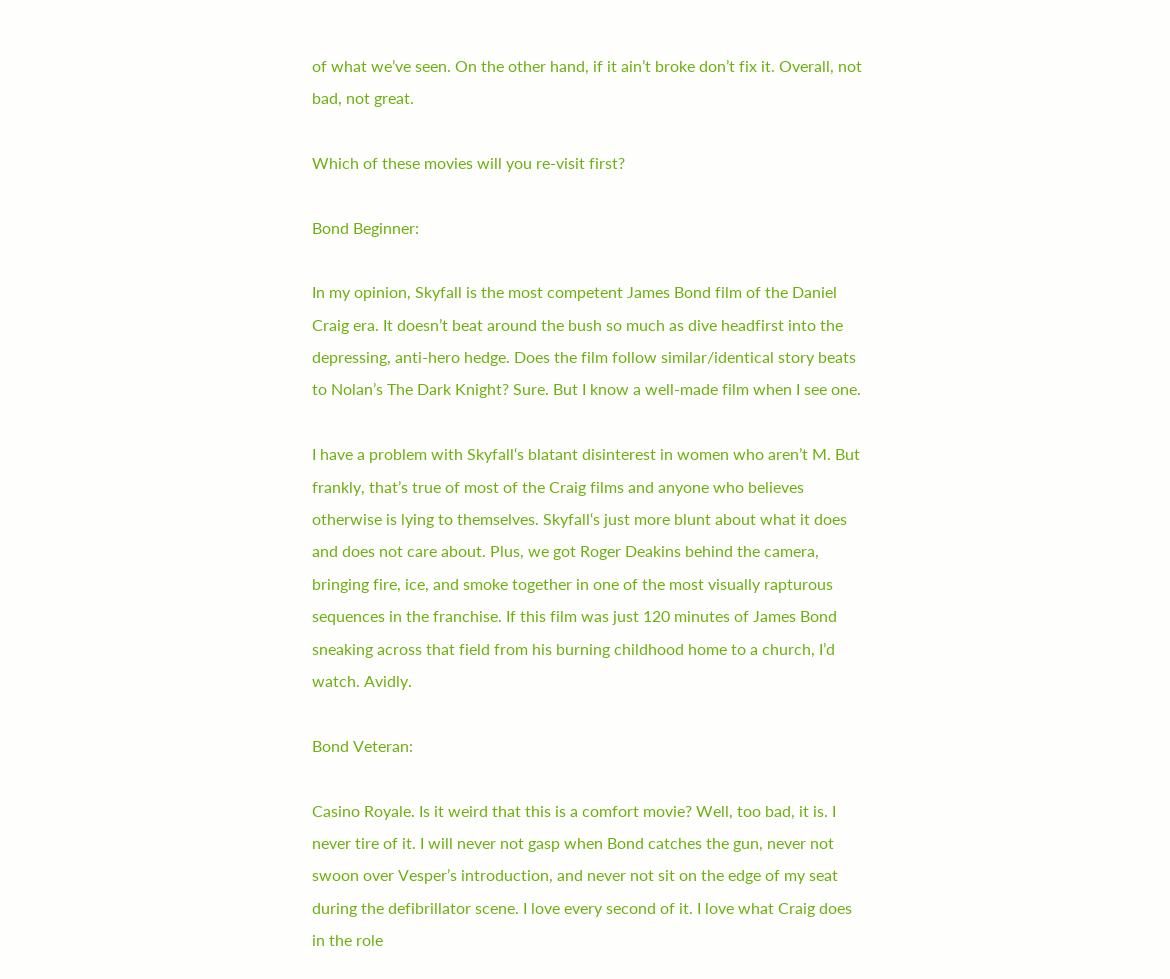of what we’ve seen. On the other hand, if it ain’t broke don’t fix it. Overall, not bad, not great.

Which of these movies will you re-visit first?

Bond Beginner:

In my opinion, Skyfall is the most competent James Bond film of the Daniel Craig era. It doesn’t beat around the bush so much as dive headfirst into the depressing, anti-hero hedge. Does the film follow similar/identical story beats to Nolan’s The Dark Knight? Sure. But I know a well-made film when I see one.

I have a problem with Skyfall‘s blatant disinterest in women who aren’t M. But frankly, that’s true of most of the Craig films and anyone who believes otherwise is lying to themselves. Skyfall‘s just more blunt about what it does and does not care about. Plus, we got Roger Deakins behind the camera, bringing fire, ice, and smoke together in one of the most visually rapturous sequences in the franchise. If this film was just 120 minutes of James Bond sneaking across that field from his burning childhood home to a church, I’d watch. Avidly.

Bond Veteran:

Casino Royale. Is it weird that this is a comfort movie? Well, too bad, it is. I never tire of it. I will never not gasp when Bond catches the gun, never not swoon over Vesper’s introduction, and never not sit on the edge of my seat during the defibrillator scene. I love every second of it. I love what Craig does in the role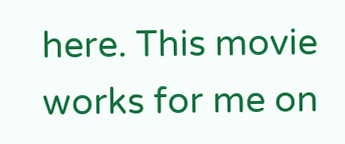here. This movie works for me on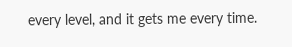every level, and it gets me every time.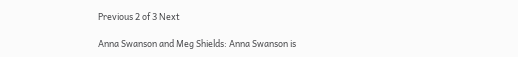Previous 2 of 3 Next

Anna Swanson and Meg Shields: Anna Swanson is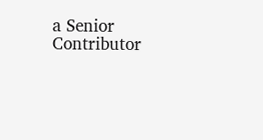a Senior Contributor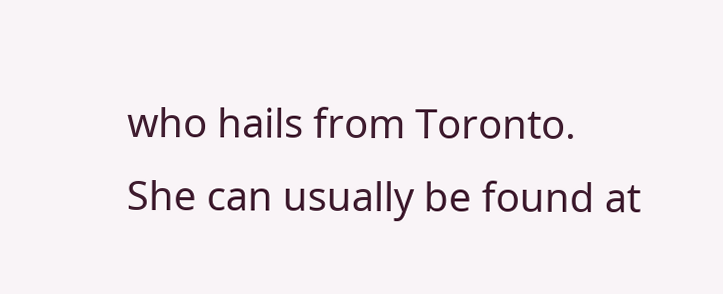who hails from Toronto. She can usually be found at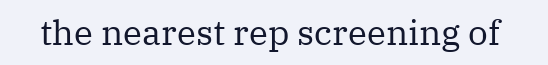the nearest rep screening of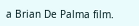a Brian De Palma film.